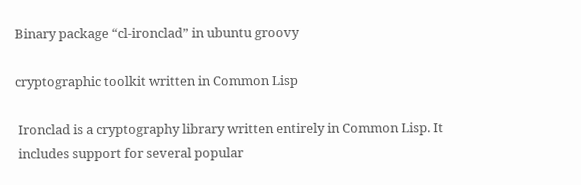Binary package “cl-ironclad” in ubuntu groovy

cryptographic toolkit written in Common Lisp

 Ironclad is a cryptography library written entirely in Common Lisp. It
 includes support for several popular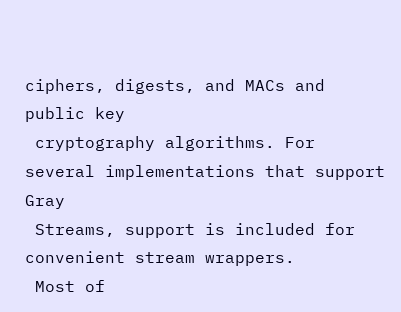ciphers, digests, and MACs and public key
 cryptography algorithms. For several implementations that support Gray
 Streams, support is included for convenient stream wrappers.
 Most of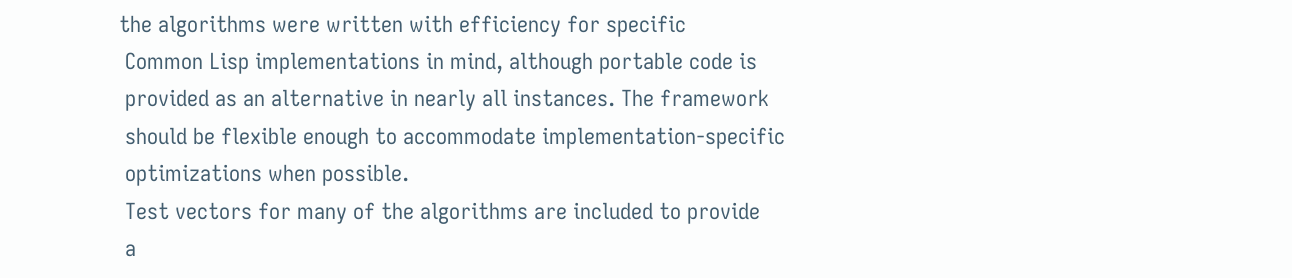the algorithms were written with efficiency for specific
 Common Lisp implementations in mind, although portable code is
 provided as an alternative in nearly all instances. The framework
 should be flexible enough to accommodate implementation-specific
 optimizations when possible.
 Test vectors for many of the algorithms are included to provide
 a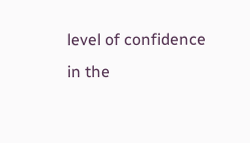level of confidence in the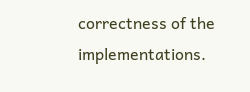correctness of the implementations.